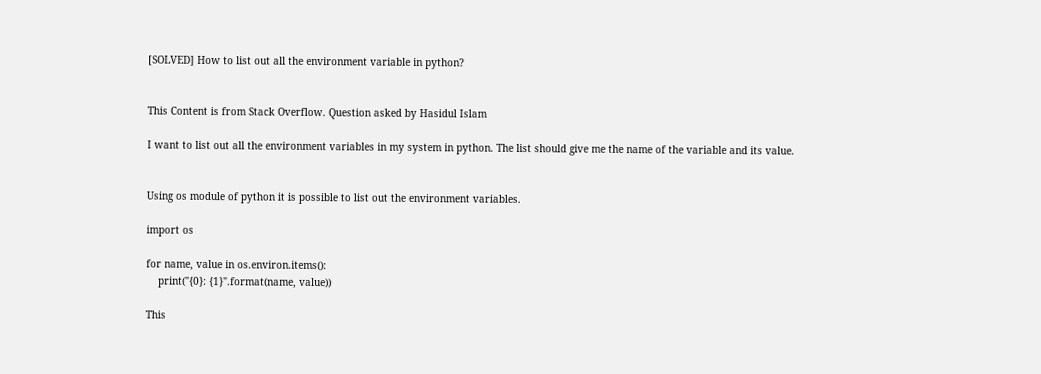[SOLVED] How to list out all the environment variable in python?


This Content is from Stack Overflow. Question asked by Hasidul Islam

I want to list out all the environment variables in my system in python. The list should give me the name of the variable and its value.


Using os module of python it is possible to list out the environment variables.

import os

for name, value in os.environ.items():
    print("{0}: {1}".format(name, value))

This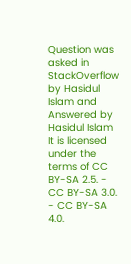Question was asked in StackOverflow by Hasidul Islam and Answered by Hasidul Islam It is licensed under the terms of CC BY-SA 2.5. - CC BY-SA 3.0. - CC BY-SA 4.0.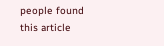people found this article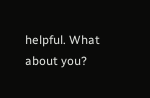helpful. What about you?